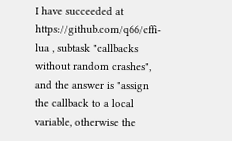I have succeeded at https://github.com/q66/cffi-lua , subtask "callbacks without random crashes", and the answer is "assign the callback to a local variable, otherwise the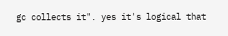gc collects it". yes it's logical that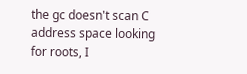the gc doesn't scan C address space looking for roots, I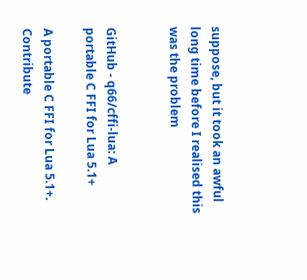suppose, but it took an awful long time before I realised this was the problem


GitHub - q66/cffi-lua: A portable C FFI for Lua 5.1+

A portable C FFI for Lua 5.1+. Contribute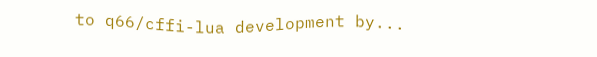to q66/cffi-lua development by...